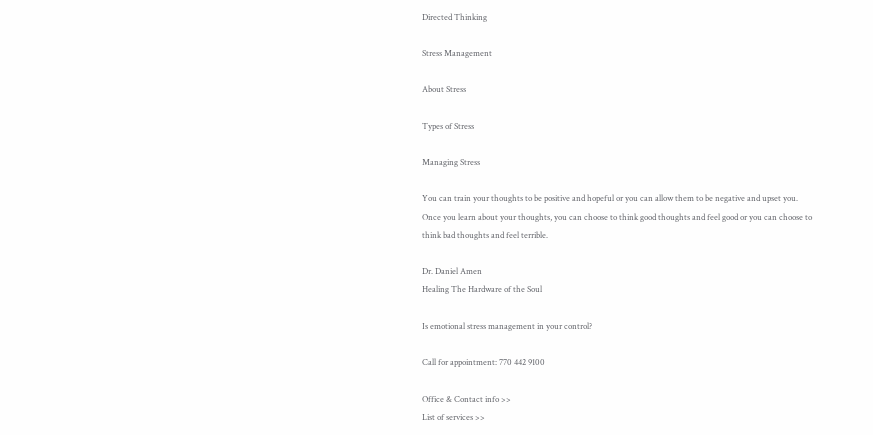Directed Thinking

Stress Management

About Stress

Types of Stress

Managing Stress

You can train your thoughts to be positive and hopeful or you can allow them to be negative and upset you. Once you learn about your thoughts, you can choose to think good thoughts and feel good or you can choose to think bad thoughts and feel terrible.

Dr. Daniel Amen
Healing The Hardware of the Soul

Is emotional stress management in your control?

Call for appointment: 770 442 9100

Office & Contact info >>
List of services >>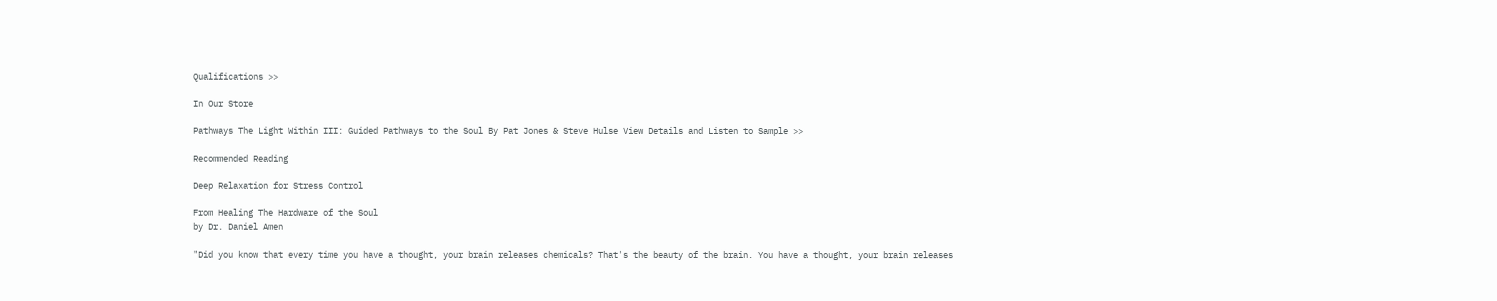Qualifications >>

In Our Store

Pathways The Light Within III: Guided Pathways to the Soul By Pat Jones & Steve Hulse View Details and Listen to Sample >>

Recommended Reading

Deep Relaxation for Stress Control

From Healing The Hardware of the Soul
by Dr. Daniel Amen

"Did you know that every time you have a thought, your brain releases chemicals? That's the beauty of the brain. You have a thought, your brain releases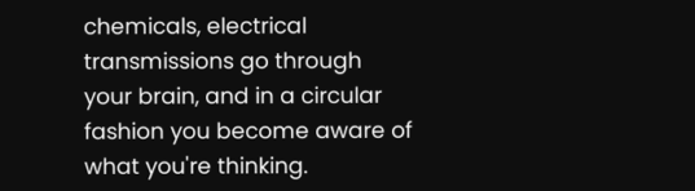chemicals, electrical transmissions go through your brain, and in a circular fashion you become aware of what you're thinking.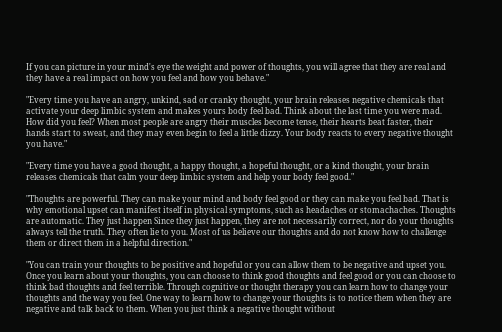If you can picture in your mind's eye the weight and power of thoughts, you will agree that they are real and they have a real impact on how you feel and how you behave."

"Every time you have an angry, unkind, sad or cranky thought, your brain releases negative chemicals that activate your deep limbic system and makes yours body feel bad. Think about the last time you were mad. How did you feel? When most people are angry their muscles become tense, their hearts beat faster, their hands start to sweat, and they may even begin to feel a little dizzy. Your body reacts to every negative thought you have."

"Every time you have a good thought, a happy thought, a hopeful thought, or a kind thought, your brain releases chemicals that calm your deep limbic system and help your body feel good."

"Thoughts are powerful. They can make your mind and body feel good or they can make you feel bad. That is why emotional upset can manifest itself in physical symptoms, such as headaches or stomachaches. Thoughts are automatic. They just happen Since they just happen, they are not necessarily correct, nor do your thoughts always tell the truth. They often lie to you. Most of us believe our thoughts and do not know how to challenge them or direct them in a helpful direction."

"You can train your thoughts to be positive and hopeful or you can allow them to be negative and upset you. Once you learn about your thoughts, you can choose to think good thoughts and feel good or you can choose to think bad thoughts and feel terrible. Through cognitive or thought therapy you can learn how to change your thoughts and the way you feel. One way to learn how to change your thoughts is to notice them when they are negative and talk back to them. When you just think a negative thought without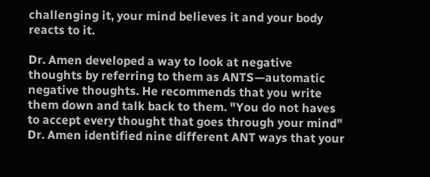challenging it, your mind believes it and your body reacts to it.

Dr. Amen developed a way to look at negative thoughts by referring to them as ANTS—automatic negative thoughts. He recommends that you write them down and talk back to them. "You do not haves to accept every thought that goes through your mind" Dr. Amen identified nine different ANT ways that your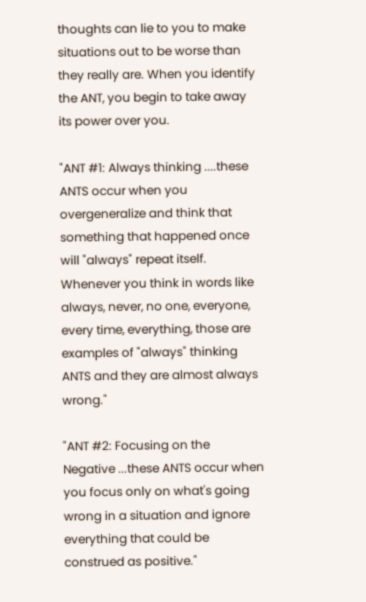thoughts can lie to you to make situations out to be worse than they really are. When you identify the ANT, you begin to take away its power over you.

"ANT #1: Always thinking ....these ANTS occur when you overgeneralize and think that something that happened once will "always" repeat itself. Whenever you think in words like always, never, no one, everyone, every time, everything, those are examples of "always" thinking ANTS and they are almost always wrong."

"ANT #2: Focusing on the Negative ...these ANTS occur when you focus only on what's going wrong in a situation and ignore everything that could be construed as positive."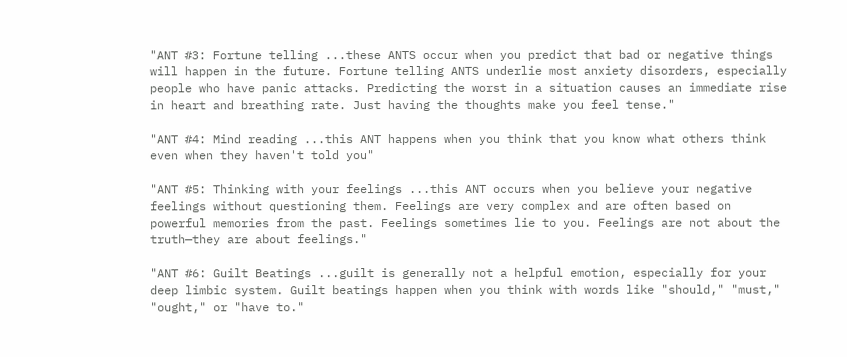"ANT #3: Fortune telling ...these ANTS occur when you predict that bad or negative things will happen in the future. Fortune telling ANTS underlie most anxiety disorders, especially people who have panic attacks. Predicting the worst in a situation causes an immediate rise in heart and breathing rate. Just having the thoughts make you feel tense."

"ANT #4: Mind reading ...this ANT happens when you think that you know what others think even when they haven't told you"

"ANT #5: Thinking with your feelings ...this ANT occurs when you believe your negative feelings without questioning them. Feelings are very complex and are often based on powerful memories from the past. Feelings sometimes lie to you. Feelings are not about the truth—they are about feelings."

"ANT #6: Guilt Beatings ...guilt is generally not a helpful emotion, especially for your deep limbic system. Guilt beatings happen when you think with words like "should," "must," "ought," or "have to."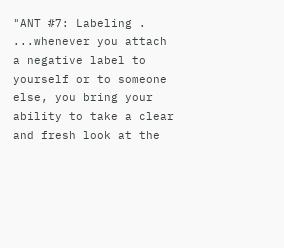"ANT #7: Labeling . ...whenever you attach a negative label to yourself or to someone else, you bring your ability to take a clear and fresh look at the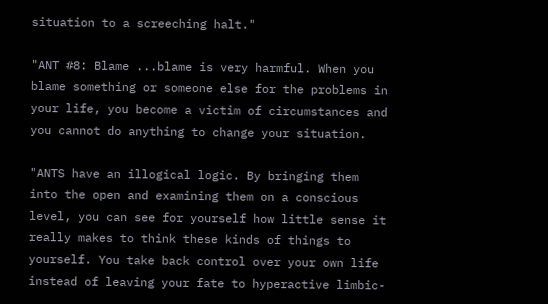situation to a screeching halt."

"ANT #8: Blame ...blame is very harmful. When you blame something or someone else for the problems in your life, you become a victim of circumstances and you cannot do anything to change your situation.

"ANTS have an illogical logic. By bringing them into the open and examining them on a conscious level, you can see for yourself how little sense it really makes to think these kinds of things to yourself. You take back control over your own life instead of leaving your fate to hyperactive limbic-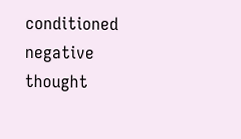conditioned negative thought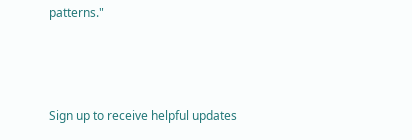patterns."



Sign up to receive helpful updates